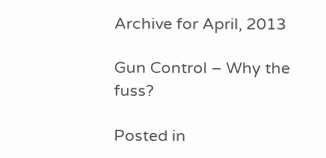Archive for April, 2013

Gun Control – Why the fuss?

Posted in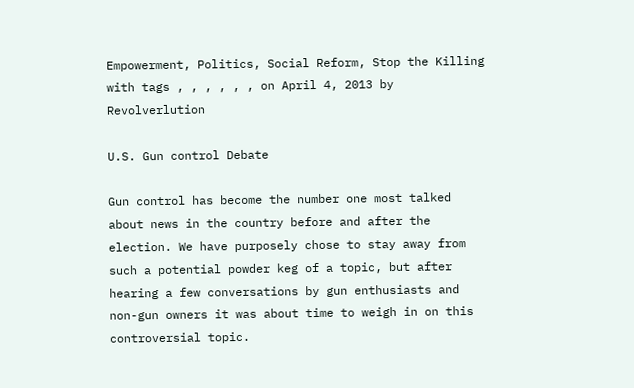Empowerment, Politics, Social Reform, Stop the Killing with tags , , , , , , on April 4, 2013 by Revolverlution

U.S. Gun control Debate

Gun control has become the number one most talked about news in the country before and after the election. We have purposely chose to stay away from such a potential powder keg of a topic, but after hearing a few conversations by gun enthusiasts and non-gun owners it was about time to weigh in on this controversial topic.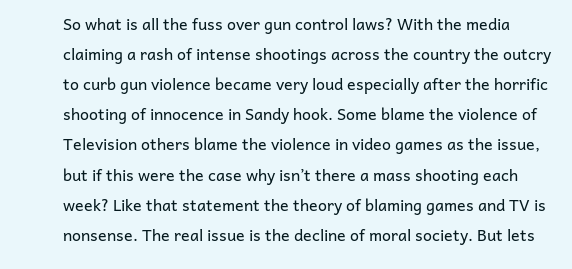So what is all the fuss over gun control laws? With the media claiming a rash of intense shootings across the country the outcry to curb gun violence became very loud especially after the horrific shooting of innocence in Sandy hook. Some blame the violence of Television others blame the violence in video games as the issue, but if this were the case why isn’t there a mass shooting each week? Like that statement the theory of blaming games and TV is nonsense. The real issue is the decline of moral society. But lets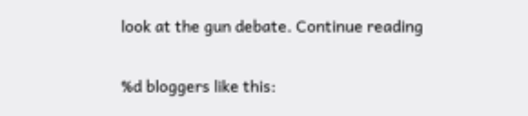look at the gun debate. Continue reading

%d bloggers like this: